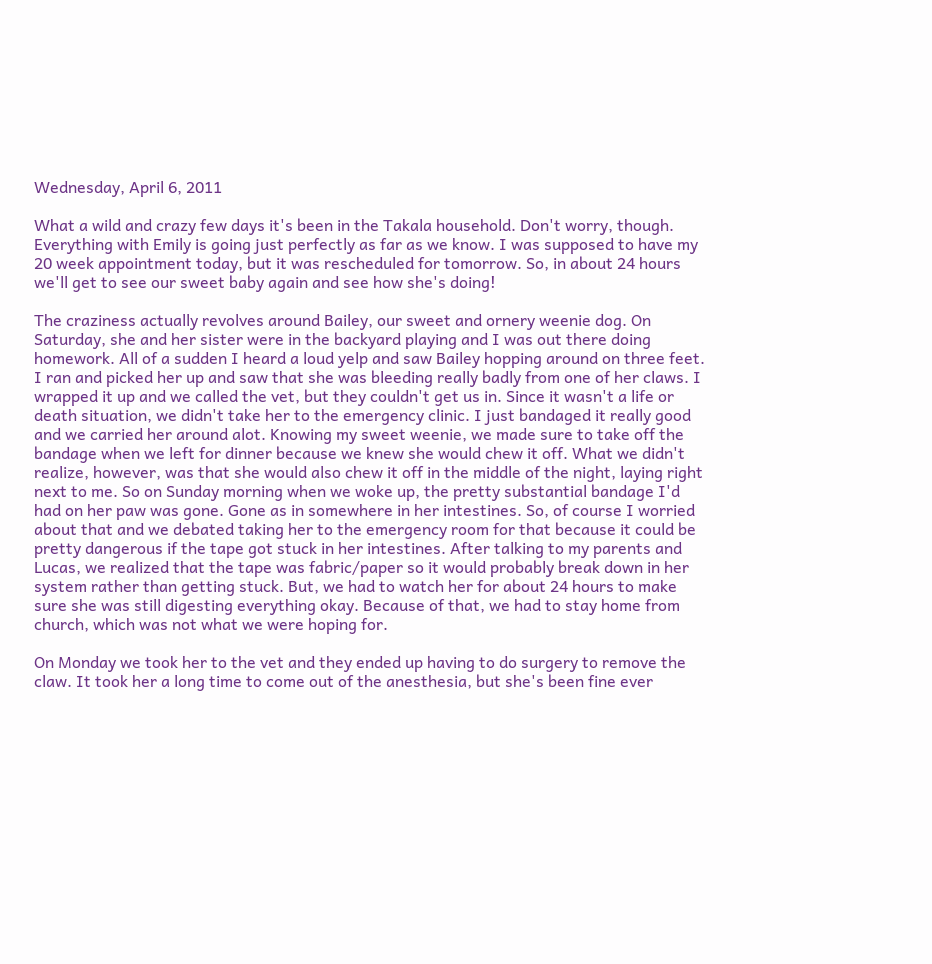Wednesday, April 6, 2011

What a wild and crazy few days it's been in the Takala household. Don't worry, though. Everything with Emily is going just perfectly as far as we know. I was supposed to have my 20 week appointment today, but it was rescheduled for tomorrow. So, in about 24 hours we'll get to see our sweet baby again and see how she's doing!

The craziness actually revolves around Bailey, our sweet and ornery weenie dog. On Saturday, she and her sister were in the backyard playing and I was out there doing homework. All of a sudden I heard a loud yelp and saw Bailey hopping around on three feet. I ran and picked her up and saw that she was bleeding really badly from one of her claws. I wrapped it up and we called the vet, but they couldn't get us in. Since it wasn't a life or death situation, we didn't take her to the emergency clinic. I just bandaged it really good and we carried her around alot. Knowing my sweet weenie, we made sure to take off the bandage when we left for dinner because we knew she would chew it off. What we didn't realize, however, was that she would also chew it off in the middle of the night, laying right next to me. So on Sunday morning when we woke up, the pretty substantial bandage I'd had on her paw was gone. Gone as in somewhere in her intestines. So, of course I worried about that and we debated taking her to the emergency room for that because it could be pretty dangerous if the tape got stuck in her intestines. After talking to my parents and Lucas, we realized that the tape was fabric/paper so it would probably break down in her system rather than getting stuck. But, we had to watch her for about 24 hours to make sure she was still digesting everything okay. Because of that, we had to stay home from church, which was not what we were hoping for.

On Monday we took her to the vet and they ended up having to do surgery to remove the claw. It took her a long time to come out of the anesthesia, but she's been fine ever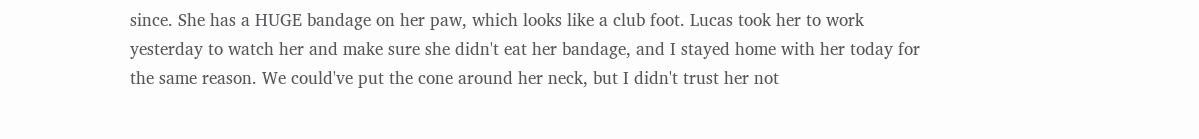since. She has a HUGE bandage on her paw, which looks like a club foot. Lucas took her to work yesterday to watch her and make sure she didn't eat her bandage, and I stayed home with her today for the same reason. We could've put the cone around her neck, but I didn't trust her not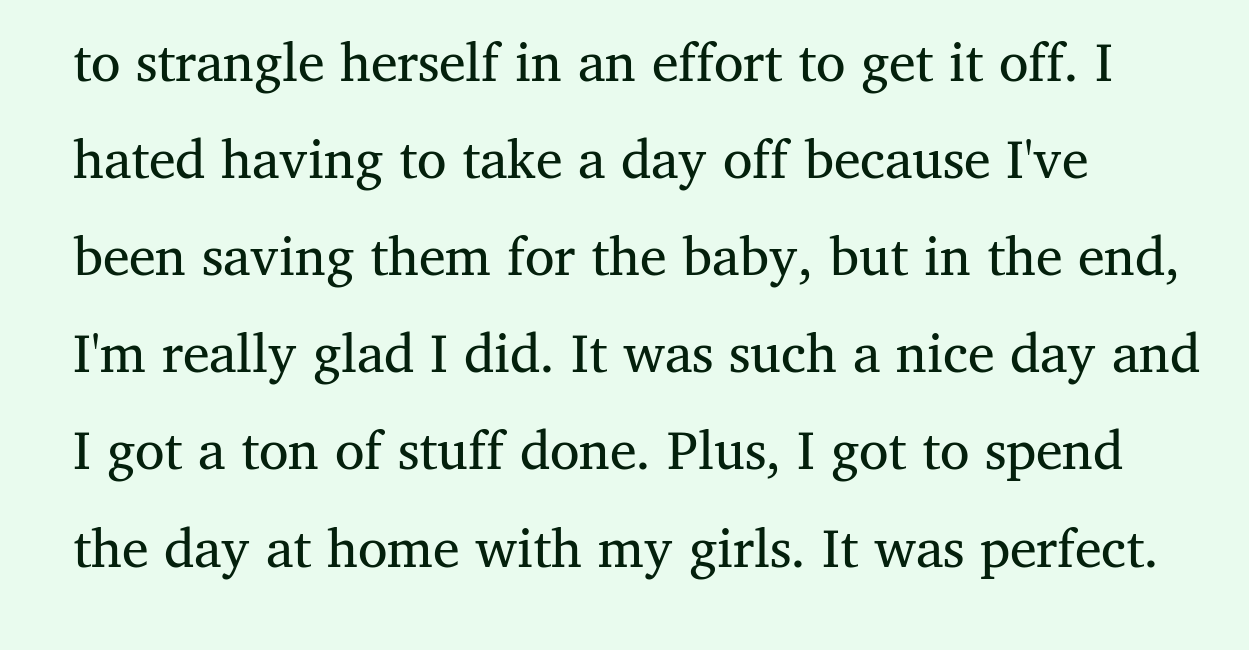to strangle herself in an effort to get it off. I hated having to take a day off because I've been saving them for the baby, but in the end, I'm really glad I did. It was such a nice day and I got a ton of stuff done. Plus, I got to spend the day at home with my girls. It was perfect.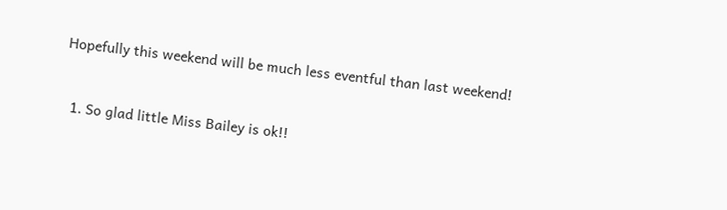Hopefully this weekend will be much less eventful than last weekend!


  1. So glad little Miss Bailey is ok!!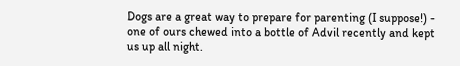Dogs are a great way to prepare for parenting (I suppose!) - one of ours chewed into a bottle of Advil recently and kept us up all night.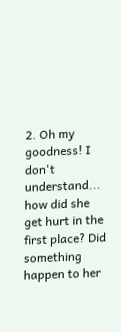2. Oh my goodness! I don't understand... how did she get hurt in the first place? Did something happen to her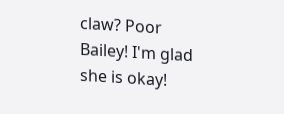claw? Poor Bailey! I'm glad she is okay!